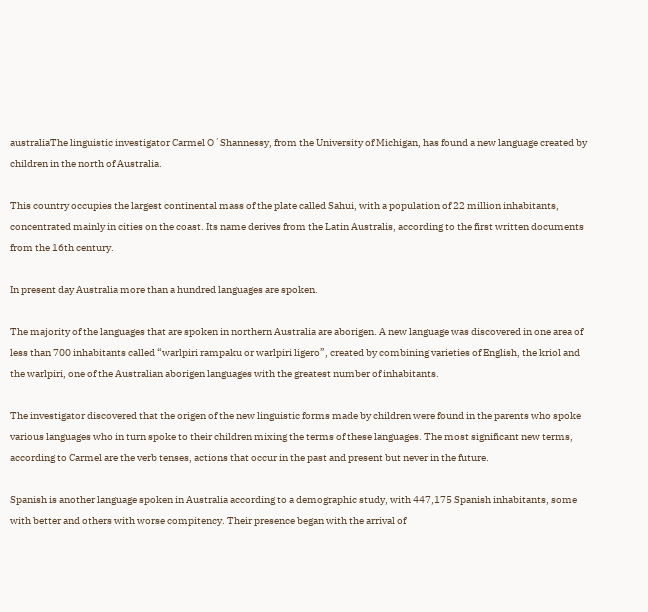australiaThe linguistic investigator Carmel O´Shannessy, from the University of Michigan, has found a new language created by children in the north of Australia.

This country occupies the largest continental mass of the plate called Sahui, with a population of 22 million inhabitants, concentrated mainly in cities on the coast. Its name derives from the Latin Australis, according to the first written documents from the 16th century.

In present day Australia more than a hundred languages are spoken.

The majority of the languages that are spoken in northern Australia are aborigen. A new language was discovered in one area of less than 700 inhabitants called “warlpiri rampaku or warlpiri ligero”, created by combining varieties of English, the kriol and the warlpiri, one of the Australian aborigen languages with the greatest number of inhabitants.

The investigator discovered that the origen of the new linguistic forms made by children were found in the parents who spoke various languages who in turn spoke to their children mixing the terms of these languages. The most significant new terms, according to Carmel are the verb tenses, actions that occur in the past and present but never in the future.

Spanish is another language spoken in Australia according to a demographic study, with 447,175 Spanish inhabitants, some with better and others with worse compitency. Their presence began with the arrival of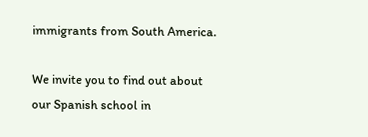immigrants from South America.

We invite you to find out about our Spanish school in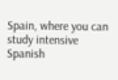Spain, where you can study intensive Spanish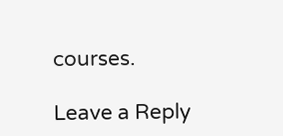courses.

Leave a Reply